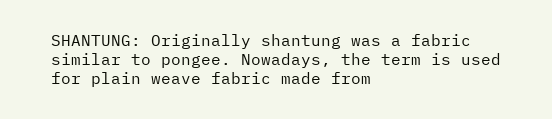SHANTUNG: Originally shantung was a fabric similar to pongee. Nowadays, the term is used for plain weave fabric made from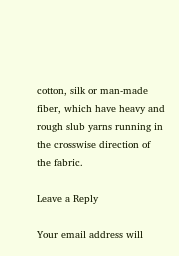cotton, silk or man-made fiber, which have heavy and rough slub yarns running in the crosswise direction of the fabric.

Leave a Reply

Your email address will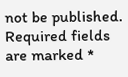not be published. Required fields are marked *